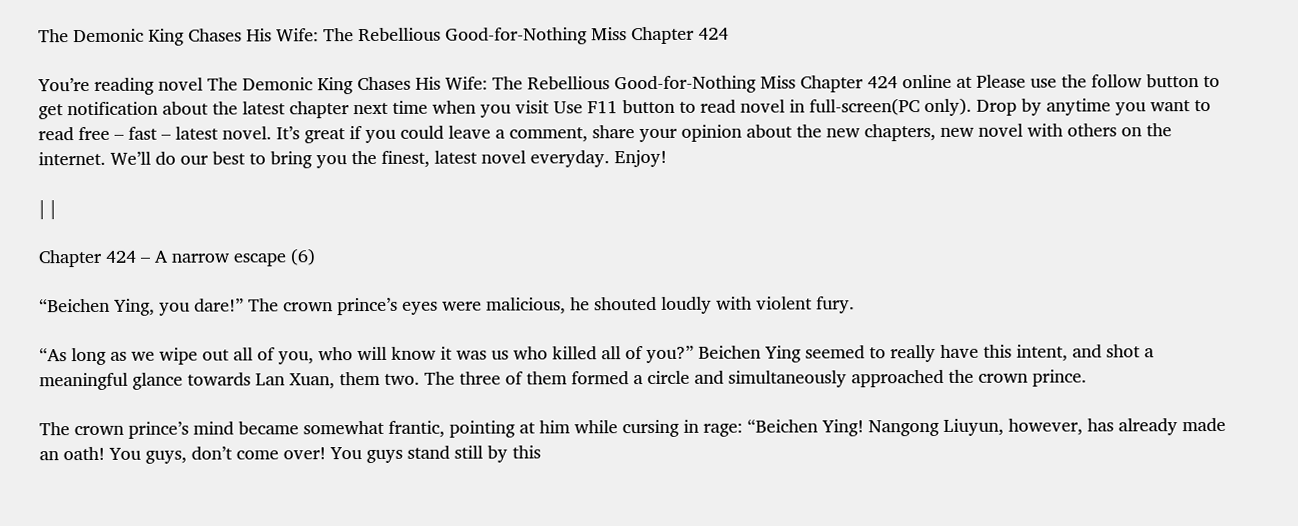The Demonic King Chases His Wife: The Rebellious Good-for-Nothing Miss Chapter 424

You’re reading novel The Demonic King Chases His Wife: The Rebellious Good-for-Nothing Miss Chapter 424 online at Please use the follow button to get notification about the latest chapter next time when you visit Use F11 button to read novel in full-screen(PC only). Drop by anytime you want to read free – fast – latest novel. It’s great if you could leave a comment, share your opinion about the new chapters, new novel with others on the internet. We’ll do our best to bring you the finest, latest novel everyday. Enjoy!

| |

Chapter 424 – A narrow escape (6)

“Beichen Ying, you dare!” The crown prince’s eyes were malicious, he shouted loudly with violent fury.

“As long as we wipe out all of you, who will know it was us who killed all of you?” Beichen Ying seemed to really have this intent, and shot a meaningful glance towards Lan Xuan, them two. The three of them formed a circle and simultaneously approached the crown prince.

The crown prince’s mind became somewhat frantic, pointing at him while cursing in rage: “Beichen Ying! Nangong Liuyun, however, has already made an oath! You guys, don’t come over! You guys stand still by this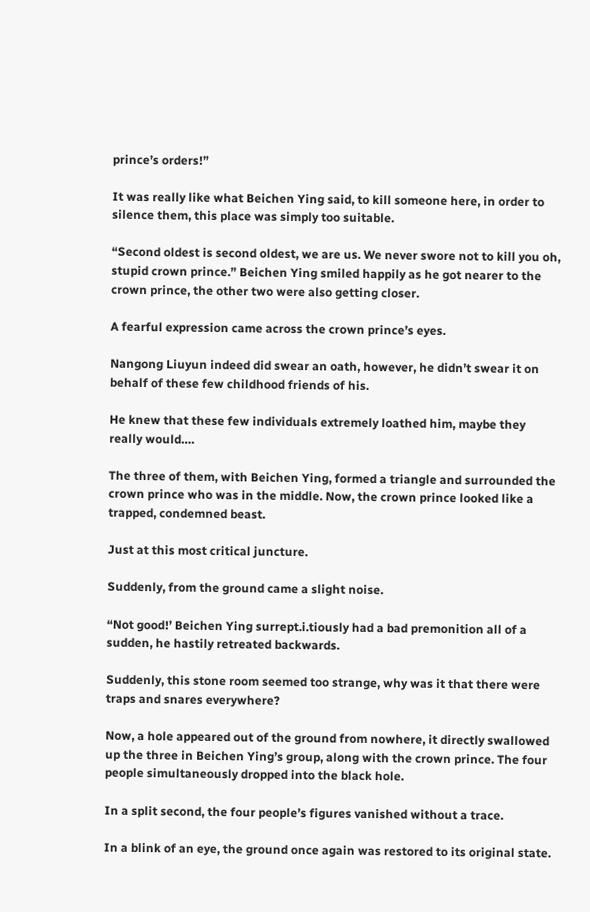prince’s orders!”

It was really like what Beichen Ying said, to kill someone here, in order to silence them, this place was simply too suitable.

“Second oldest is second oldest, we are us. We never swore not to kill you oh, stupid crown prince.” Beichen Ying smiled happily as he got nearer to the crown prince, the other two were also getting closer.

A fearful expression came across the crown prince’s eyes.

Nangong Liuyun indeed did swear an oath, however, he didn’t swear it on behalf of these few childhood friends of his.

He knew that these few individuals extremely loathed him, maybe they really would….

The three of them, with Beichen Ying, formed a triangle and surrounded the crown prince who was in the middle. Now, the crown prince looked like a trapped, condemned beast.

Just at this most critical juncture.

Suddenly, from the ground came a slight noise.

“Not good!’ Beichen Ying surrept.i.tiously had a bad premonition all of a sudden, he hastily retreated backwards.

Suddenly, this stone room seemed too strange, why was it that there were traps and snares everywhere?

Now, a hole appeared out of the ground from nowhere, it directly swallowed up the three in Beichen Ying’s group, along with the crown prince. The four people simultaneously dropped into the black hole.

In a split second, the four people’s figures vanished without a trace.

In a blink of an eye, the ground once again was restored to its original state.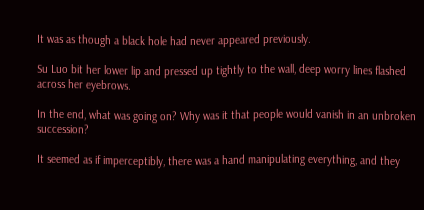It was as though a black hole had never appeared previously.

Su Luo bit her lower lip and pressed up tightly to the wall, deep worry lines flashed across her eyebrows.

In the end, what was going on? Why was it that people would vanish in an unbroken succession?

It seemed as if imperceptibly, there was a hand manipulating everything, and they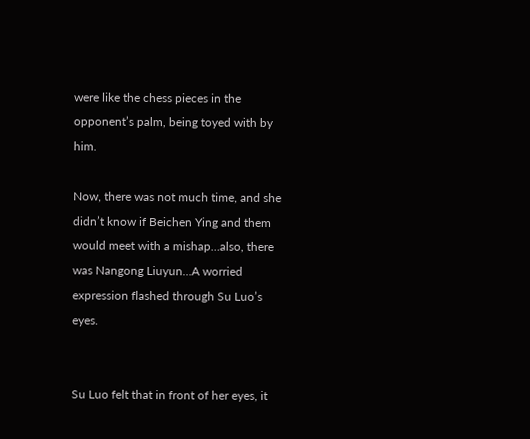were like the chess pieces in the opponent’s palm, being toyed with by him.

Now, there was not much time, and she didn’t know if Beichen Ying and them would meet with a mishap…also, there was Nangong Liuyun…A worried expression flashed through Su Luo’s eyes.


Su Luo felt that in front of her eyes, it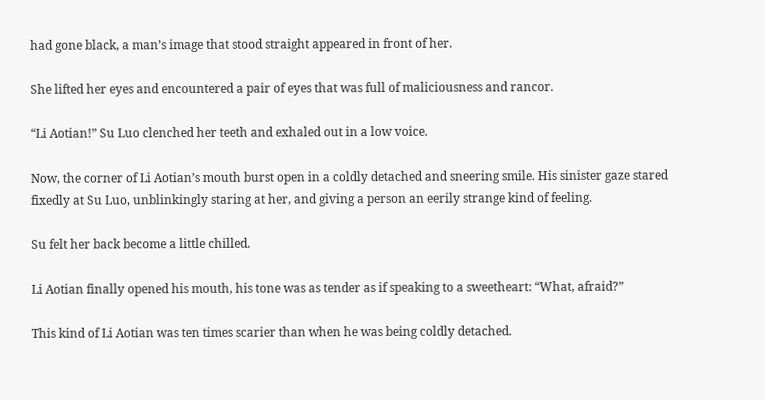had gone black, a man’s image that stood straight appeared in front of her.

She lifted her eyes and encountered a pair of eyes that was full of maliciousness and rancor.

“Li Aotian!” Su Luo clenched her teeth and exhaled out in a low voice.

Now, the corner of Li Aotian’s mouth burst open in a coldly detached and sneering smile. His sinister gaze stared fixedly at Su Luo, unblinkingly staring at her, and giving a person an eerily strange kind of feeling.

Su felt her back become a little chilled.

Li Aotian finally opened his mouth, his tone was as tender as if speaking to a sweetheart: “What, afraid?”

This kind of Li Aotian was ten times scarier than when he was being coldly detached.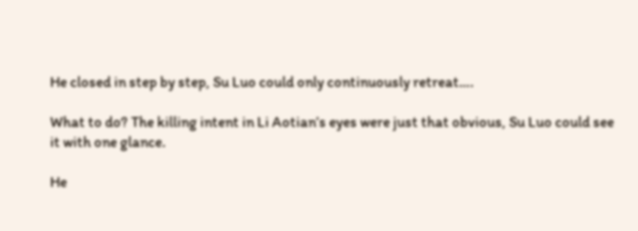He closed in step by step, Su Luo could only continuously retreat….

What to do? The killing intent in Li Aotian’s eyes were just that obvious, Su Luo could see it with one glance.

He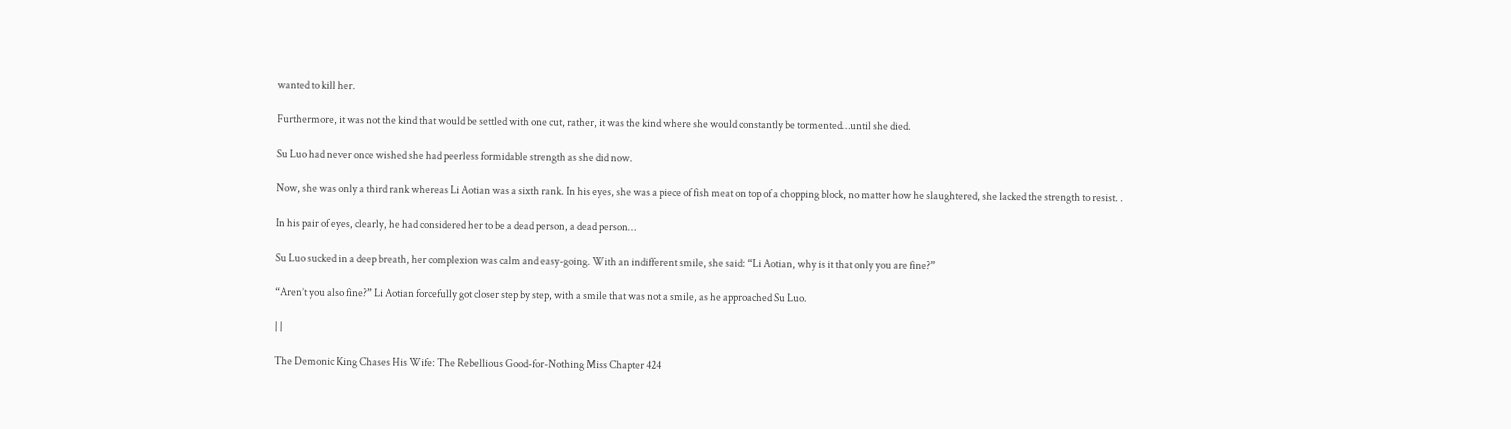wanted to kill her.

Furthermore, it was not the kind that would be settled with one cut, rather, it was the kind where she would constantly be tormented…until she died.

Su Luo had never once wished she had peerless formidable strength as she did now.

Now, she was only a third rank whereas Li Aotian was a sixth rank. In his eyes, she was a piece of fish meat on top of a chopping block, no matter how he slaughtered, she lacked the strength to resist. .

In his pair of eyes, clearly, he had considered her to be a dead person, a dead person…

Su Luo sucked in a deep breath, her complexion was calm and easy-going. With an indifferent smile, she said: “Li Aotian, why is it that only you are fine?”

“Aren’t you also fine?” Li Aotian forcefully got closer step by step, with a smile that was not a smile, as he approached Su Luo.

| |

The Demonic King Chases His Wife: The Rebellious Good-for-Nothing Miss Chapter 424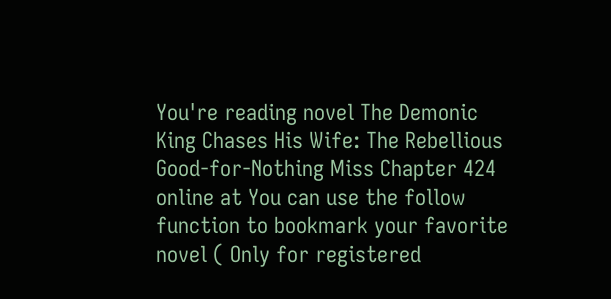You're reading novel The Demonic King Chases His Wife: The Rebellious Good-for-Nothing Miss Chapter 424 online at You can use the follow function to bookmark your favorite novel ( Only for registered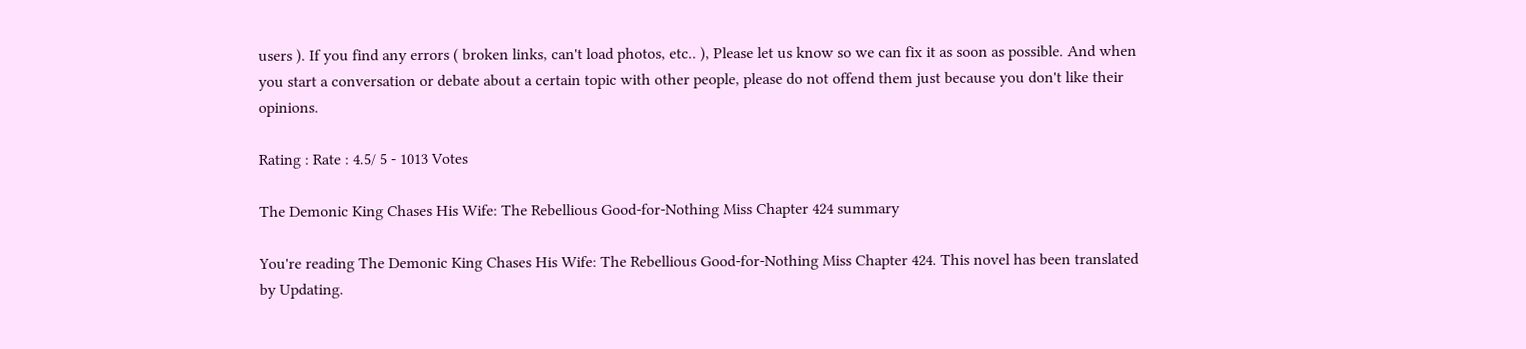users ). If you find any errors ( broken links, can't load photos, etc.. ), Please let us know so we can fix it as soon as possible. And when you start a conversation or debate about a certain topic with other people, please do not offend them just because you don't like their opinions.

Rating : Rate : 4.5/ 5 - 1013 Votes

The Demonic King Chases His Wife: The Rebellious Good-for-Nothing Miss Chapter 424 summary

You're reading The Demonic King Chases His Wife: The Rebellious Good-for-Nothing Miss Chapter 424. This novel has been translated by Updating.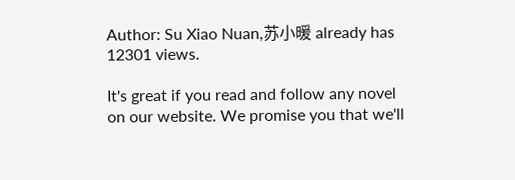Author: Su Xiao Nuan,苏小暖 already has 12301 views.

It's great if you read and follow any novel on our website. We promise you that we'll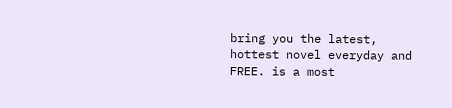bring you the latest, hottest novel everyday and FREE. is a most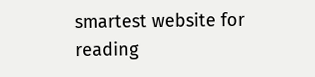smartest website for reading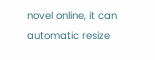novel online, it can automatic resize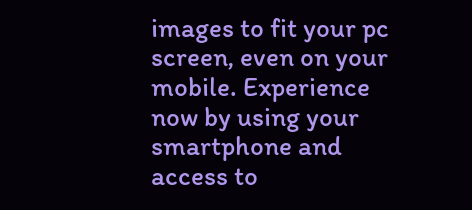images to fit your pc screen, even on your mobile. Experience now by using your smartphone and access to